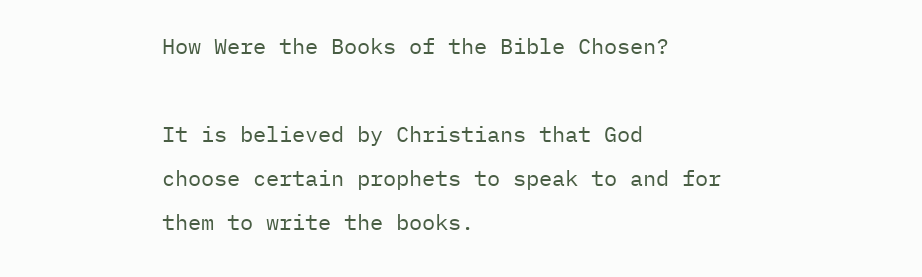How Were the Books of the Bible Chosen?

It is believed by Christians that God choose certain prophets to speak to and for them to write the books.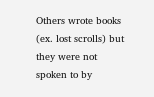Others wrote books (ex. lost scrolls) but they were not spoken to by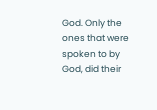God. Only the ones that were spoken to by God, did their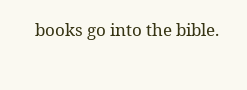books go into the bible.